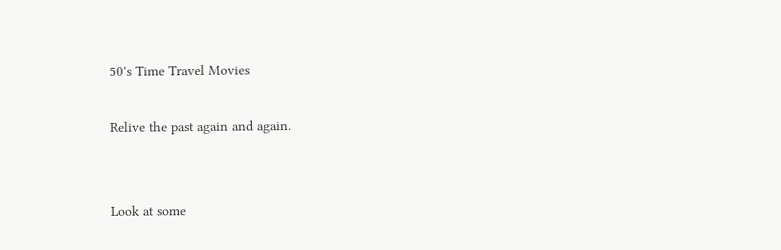50's Time Travel Movies

Relive the past again and again.


Look at some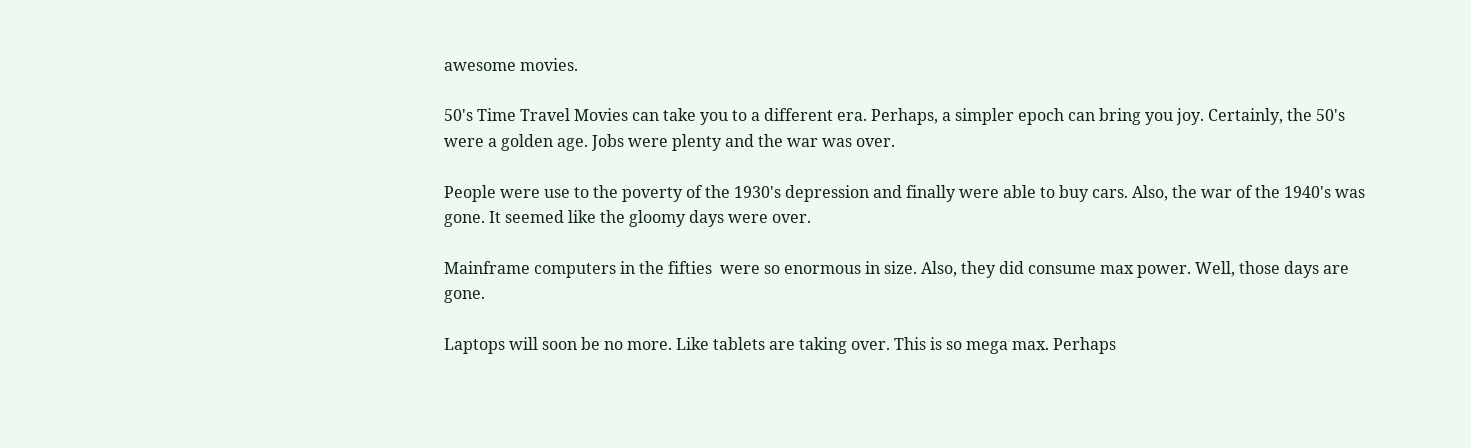awesome movies.

50's Time Travel Movies can take you to a different era. Perhaps, a simpler epoch can bring you joy. Certainly, the 50's were a golden age. Jobs were plenty and the war was over.

People were use to the poverty of the 1930's depression and finally were able to buy cars. Also, the war of the 1940's was gone. It seemed like the gloomy days were over.

Mainframe computers in the fifties  were so enormous in size. Also, they did consume max power. Well, those days are gone.

Laptops will soon be no more. Like tablets are taking over. This is so mega max. Perhaps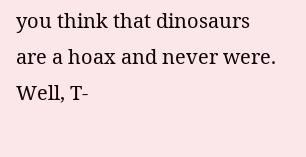you think that dinosaurs are a hoax and never were. Well, T-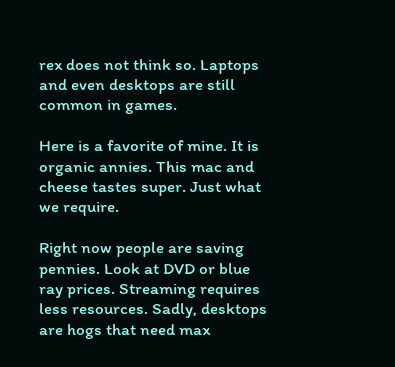rex does not think so. Laptops and even desktops are still common in games.

Here is a favorite of mine. It is organic annies. This mac and cheese tastes super. Just what we require.

Right now people are saving pennies. Look at DVD or blue ray prices. Streaming requires less resources. Sadly, desktops are hogs that need max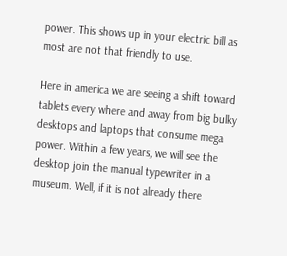power. This shows up in your electric bill as most are not that friendly to use.

Here in america we are seeing a shift toward tablets every where and away from big bulky desktops and laptops that consume mega power. Within a few years, we will see the desktop join the manual typewriter in a museum. Well, if it is not already there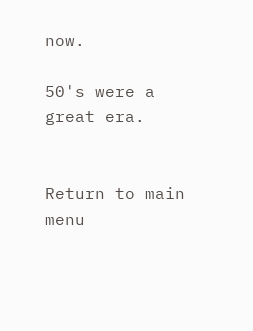now.

50's were a great era.


Return to main menu